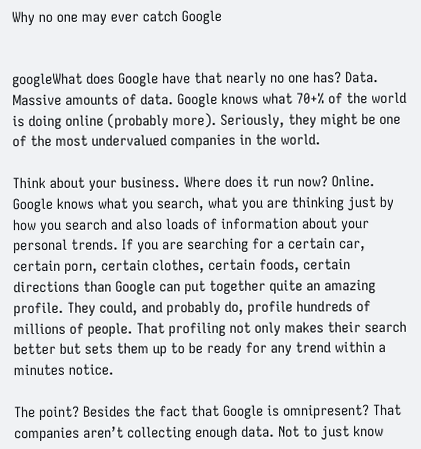Why no one may ever catch Google


googleWhat does Google have that nearly no one has? Data. Massive amounts of data. Google knows what 70+% of the world is doing online (probably more). Seriously, they might be one of the most undervalued companies in the world.

Think about your business. Where does it run now? Online. Google knows what you search, what you are thinking just by how you search and also loads of information about your personal trends. If you are searching for a certain car, certain porn, certain clothes, certain foods, certain directions than Google can put together quite an amazing profile. They could, and probably do, profile hundreds of millions of people. That profiling not only makes their search better but sets them up to be ready for any trend within a minutes notice.

The point? Besides the fact that Google is omnipresent? That companies aren’t collecting enough data. Not to just know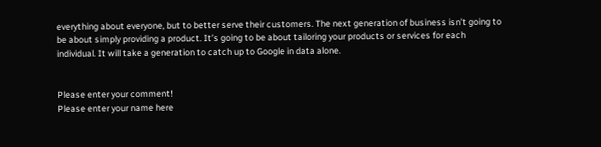everything about everyone, but to better serve their customers. The next generation of business isn’t going to be about simply providing a product. It’s going to be about tailoring your products or services for each individual. It will take a generation to catch up to Google in data alone.


Please enter your comment!
Please enter your name here